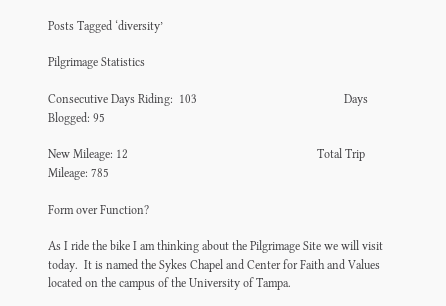Posts Tagged ‘diversity’

Pilgrimage Statistics

Consecutive Days Riding:  103                                                 Days Blogged: 95

New Mileage: 12                                                               Total Trip Mileage: 785

Form over Function?

As I ride the bike I am thinking about the Pilgrimage Site we will visit today.  It is named the Sykes Chapel and Center for Faith and Values located on the campus of the University of Tampa.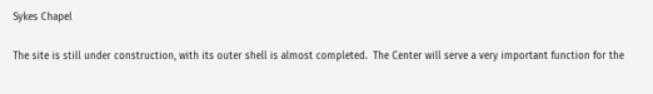Sykes Chapel

The site is still under construction, with its outer shell is almost completed.  The Center will serve a very important function for the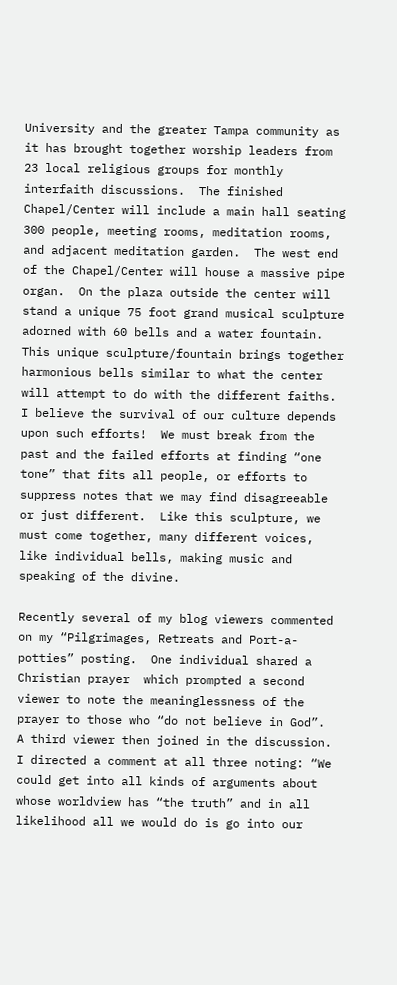University and the greater Tampa community as it has brought together worship leaders from 23 local religious groups for monthly interfaith discussions.  The finished Chapel/Center will include a main hall seating 300 people, meeting rooms, meditation rooms, and adjacent meditation garden.  The west end of the Chapel/Center will house a massive pipe organ.  On the plaza outside the center will stand a unique 75 foot grand musical sculpture adorned with 60 bells and a water fountain.  This unique sculpture/fountain brings together harmonious bells similar to what the center will attempt to do with the different faiths.  I believe the survival of our culture depends upon such efforts!  We must break from the past and the failed efforts at finding “one tone” that fits all people, or efforts to suppress notes that we may find disagreeable or just different.  Like this sculpture, we must come together, many different voices, like individual bells, making music and speaking of the divine.

Recently several of my blog viewers commented on my “Pilgrimages, Retreats and Port-a-potties” posting.  One individual shared a Christian prayer  which prompted a second viewer to note the meaninglessness of the prayer to those who “do not believe in God”.  A third viewer then joined in the discussion.  I directed a comment at all three noting: “We could get into all kinds of arguments about whose worldview has “the truth” and in all likelihood all we would do is go into our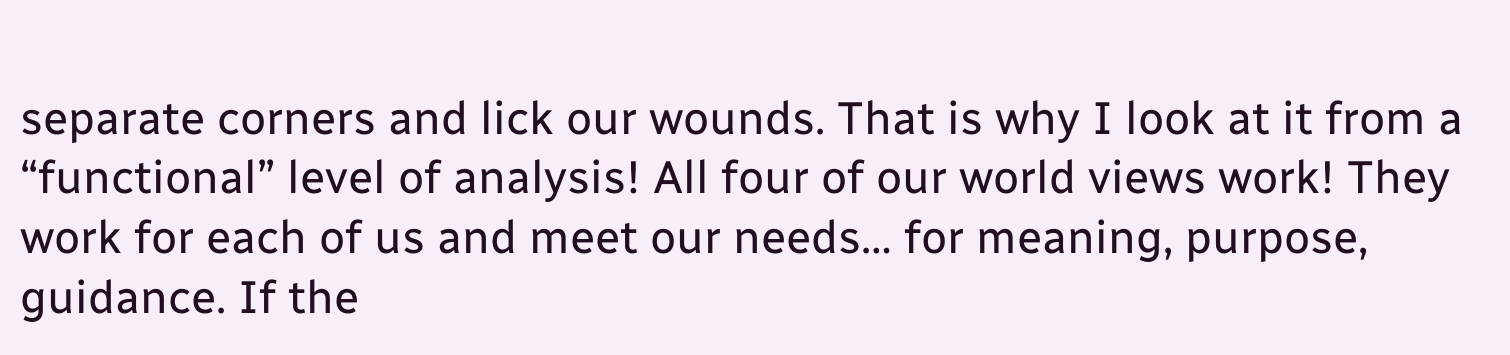separate corners and lick our wounds. That is why I look at it from a “functional” level of analysis! All four of our world views work! They work for each of us and meet our needs… for meaning, purpose, guidance. If the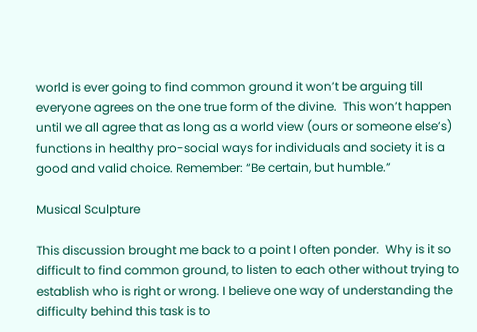world is ever going to find common ground it won’t be arguing till everyone agrees on the one true form of the divine.  This won’t happen until we all agree that as long as a world view (ours or someone else’s) functions in healthy pro-social ways for individuals and society it is a good and valid choice. Remember: “Be certain, but humble.”

Musical Sculpture

This discussion brought me back to a point I often ponder.  Why is it so difficult to find common ground, to listen to each other without trying to establish who is right or wrong. I believe one way of understanding the difficulty behind this task is to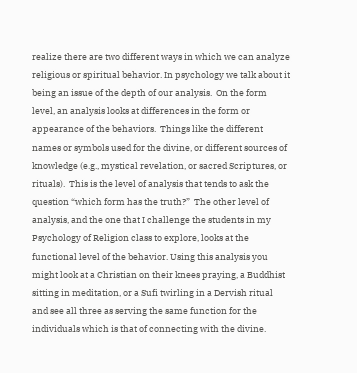realize there are two different ways in which we can analyze religious or spiritual behavior. In psychology we talk about it being an issue of the depth of our analysis.  On the form level, an analysis looks at differences in the form or appearance of the behaviors.  Things like the different names or symbols used for the divine, or different sources of knowledge (e.g., mystical revelation, or sacred Scriptures, or rituals).  This is the level of analysis that tends to ask the question “which form has the truth?”  The other level of analysis, and the one that I challenge the students in my Psychology of Religion class to explore, looks at the functional level of the behavior. Using this analysis you might look at a Christian on their knees praying, a Buddhist sitting in meditation, or a Sufi twirling in a Dervish ritual and see all three as serving the same function for the individuals which is that of connecting with the divine.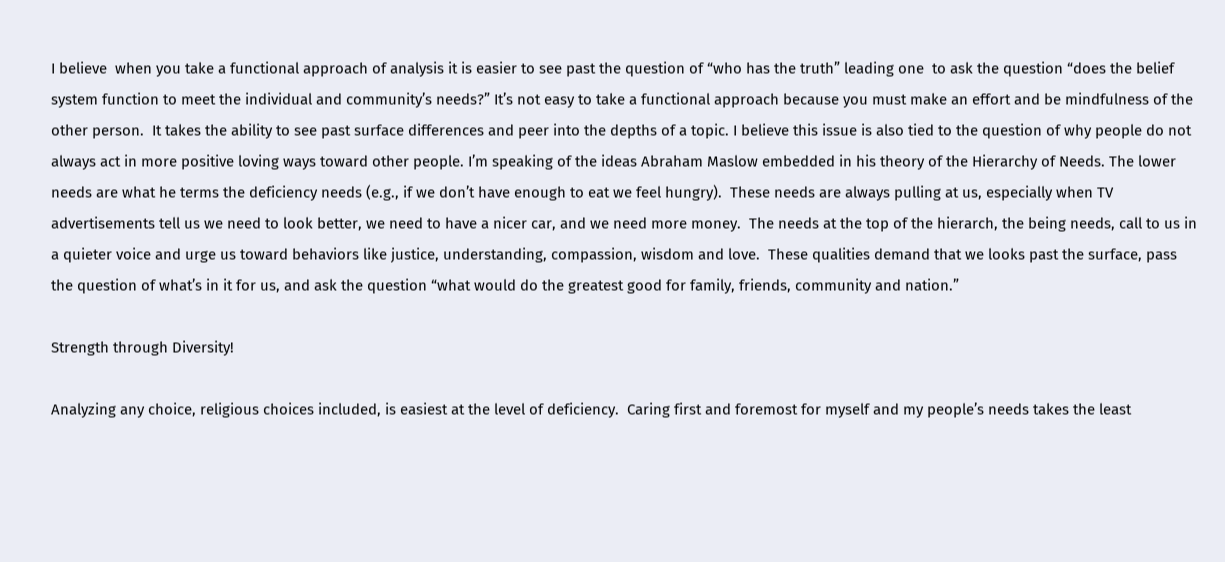I believe  when you take a functional approach of analysis it is easier to see past the question of “who has the truth” leading one  to ask the question “does the belief system function to meet the individual and community’s needs?” It’s not easy to take a functional approach because you must make an effort and be mindfulness of the other person.  It takes the ability to see past surface differences and peer into the depths of a topic. I believe this issue is also tied to the question of why people do not always act in more positive loving ways toward other people. I’m speaking of the ideas Abraham Maslow embedded in his theory of the Hierarchy of Needs. The lower needs are what he terms the deficiency needs (e.g., if we don’t have enough to eat we feel hungry).  These needs are always pulling at us, especially when TV advertisements tell us we need to look better, we need to have a nicer car, and we need more money.  The needs at the top of the hierarch, the being needs, call to us in a quieter voice and urge us toward behaviors like justice, understanding, compassion, wisdom and love.  These qualities demand that we looks past the surface, pass the question of what’s in it for us, and ask the question “what would do the greatest good for family, friends, community and nation.”

Strength through Diversity!

Analyzing any choice, religious choices included, is easiest at the level of deficiency.  Caring first and foremost for myself and my people’s needs takes the least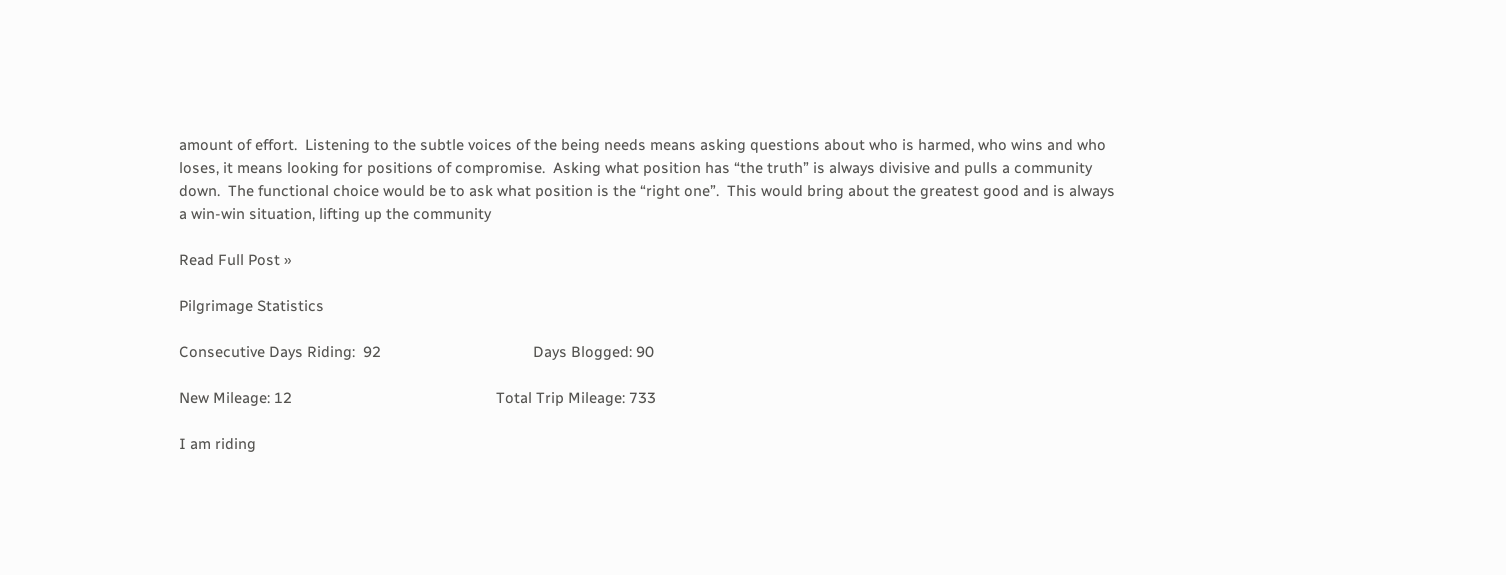amount of effort.  Listening to the subtle voices of the being needs means asking questions about who is harmed, who wins and who loses, it means looking for positions of compromise.  Asking what position has “the truth” is always divisive and pulls a community down.  The functional choice would be to ask what position is the “right one”.  This would bring about the greatest good and is always a win-win situation, lifting up the community

Read Full Post »

Pilgrimage Statistics

Consecutive Days Riding:  92                                      Days Blogged: 90

New Mileage: 12                                                   Total Trip Mileage: 733

I am riding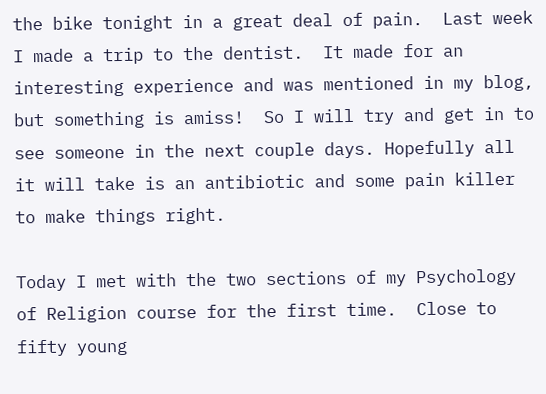the bike tonight in a great deal of pain.  Last week I made a trip to the dentist.  It made for an interesting experience and was mentioned in my blog, but something is amiss!  So I will try and get in to see someone in the next couple days. Hopefully all it will take is an antibiotic and some pain killer to make things right.

Today I met with the two sections of my Psychology of Religion course for the first time.  Close to fifty young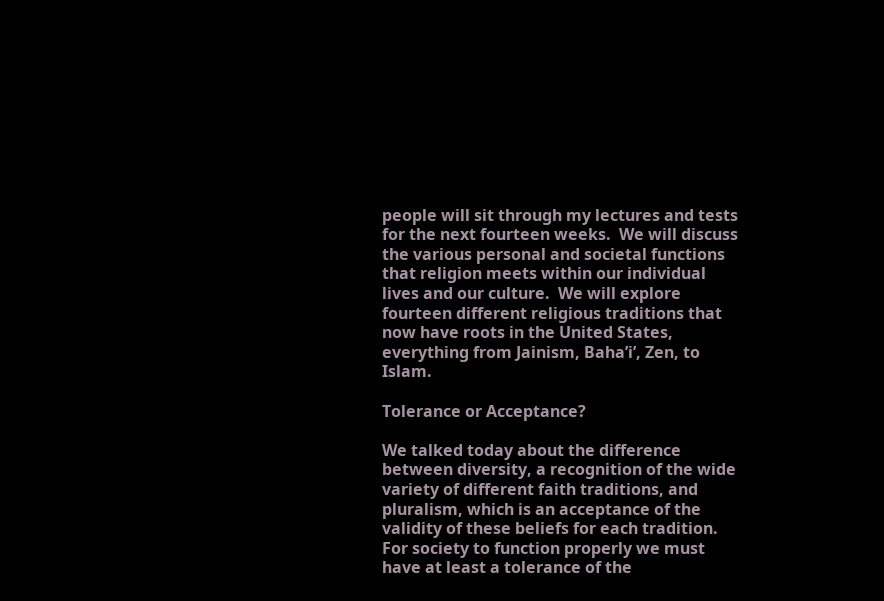people will sit through my lectures and tests for the next fourteen weeks.  We will discuss the various personal and societal functions that religion meets within our individual lives and our culture.  We will explore fourteen different religious traditions that now have roots in the United States, everything from Jainism, Baha’i’, Zen, to Islam.

Tolerance or Acceptance?

We talked today about the difference between diversity, a recognition of the wide variety of different faith traditions, and pluralism, which is an acceptance of the validity of these beliefs for each tradition.  For society to function properly we must have at least a tolerance of the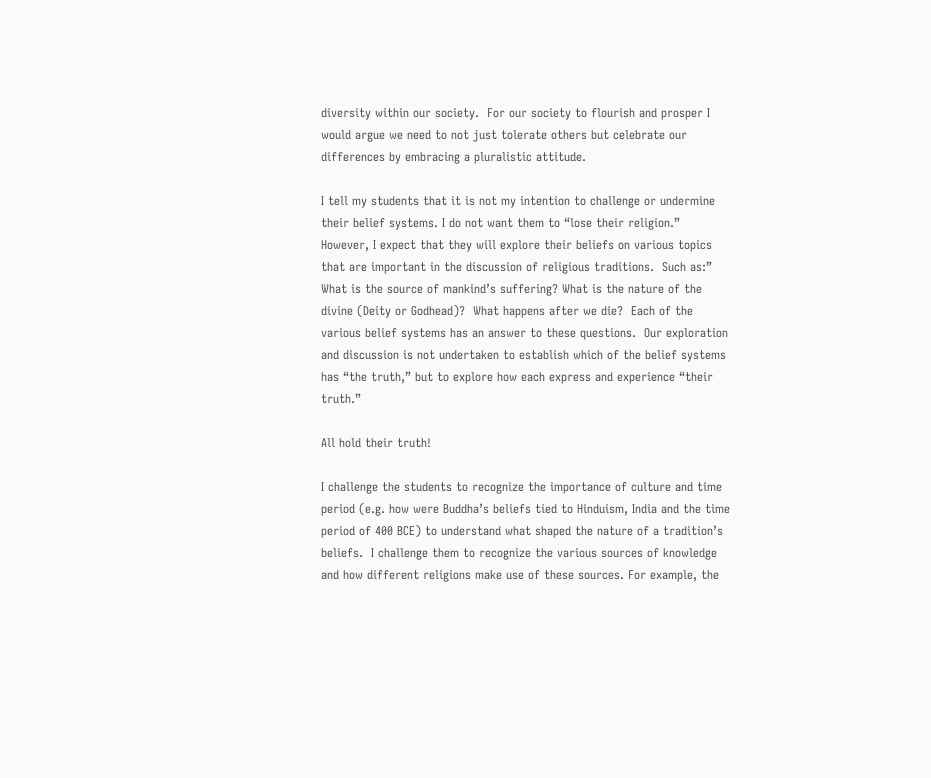diversity within our society.  For our society to flourish and prosper I would argue we need to not just tolerate others but celebrate our differences by embracing a pluralistic attitude.

I tell my students that it is not my intention to challenge or undermine their belief systems. I do not want them to “lose their religion.”  However, I expect that they will explore their beliefs on various topics that are important in the discussion of religious traditions.  Such as:” What is the source of mankind’s suffering? What is the nature of the divine (Deity or Godhead)?  What happens after we die?  Each of the various belief systems has an answer to these questions.  Our exploration and discussion is not undertaken to establish which of the belief systems has “the truth,” but to explore how each express and experience “their truth.”

All hold their truth!

I challenge the students to recognize the importance of culture and time period (e.g. how were Buddha’s beliefs tied to Hinduism, India and the time period of 400 BCE) to understand what shaped the nature of a tradition’s beliefs.  I challenge them to recognize the various sources of knowledge and how different religions make use of these sources. For example, the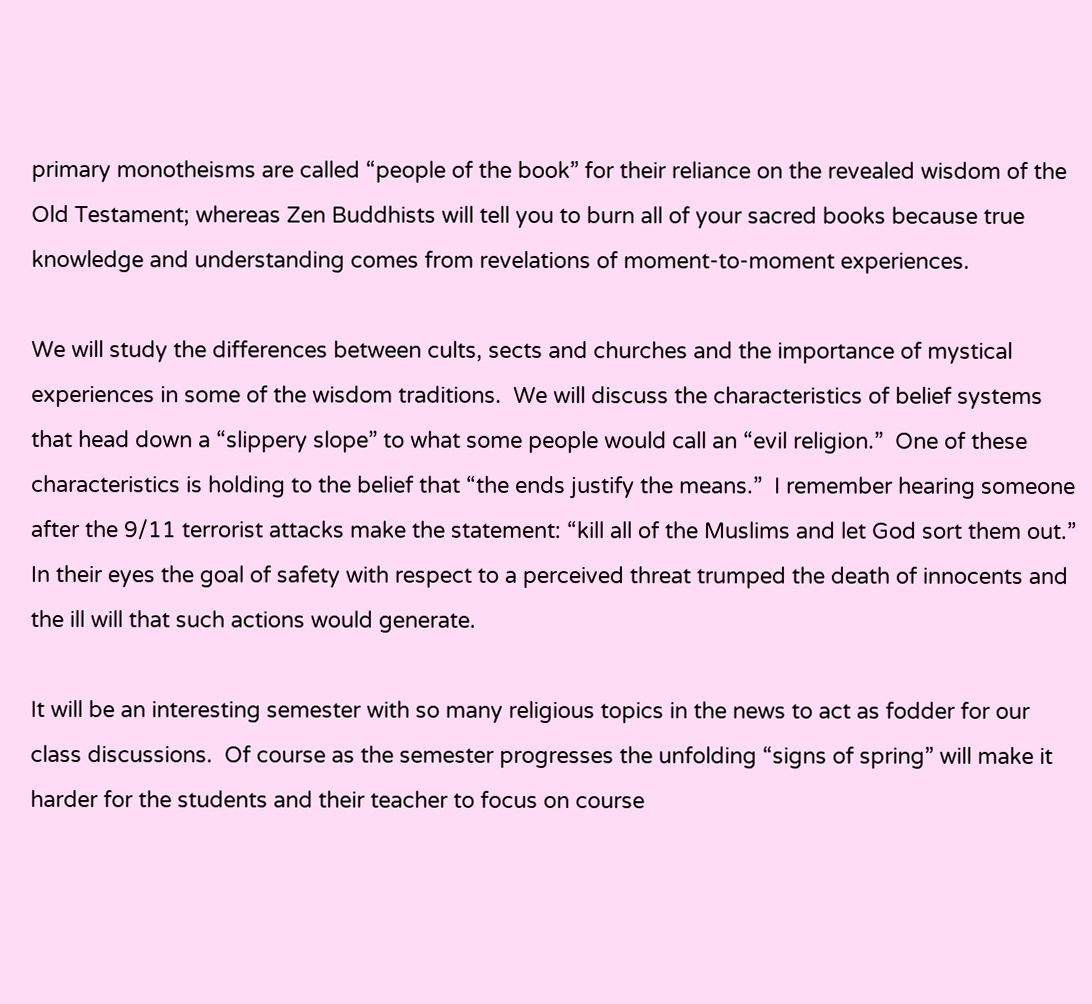primary monotheisms are called “people of the book” for their reliance on the revealed wisdom of the Old Testament; whereas Zen Buddhists will tell you to burn all of your sacred books because true knowledge and understanding comes from revelations of moment-to-moment experiences.

We will study the differences between cults, sects and churches and the importance of mystical experiences in some of the wisdom traditions.  We will discuss the characteristics of belief systems that head down a “slippery slope” to what some people would call an “evil religion.”  One of these characteristics is holding to the belief that “the ends justify the means.”  I remember hearing someone after the 9/11 terrorist attacks make the statement: “kill all of the Muslims and let God sort them out.”  In their eyes the goal of safety with respect to a perceived threat trumped the death of innocents and the ill will that such actions would generate.

It will be an interesting semester with so many religious topics in the news to act as fodder for our class discussions.  Of course as the semester progresses the unfolding “signs of spring” will make it harder for the students and their teacher to focus on course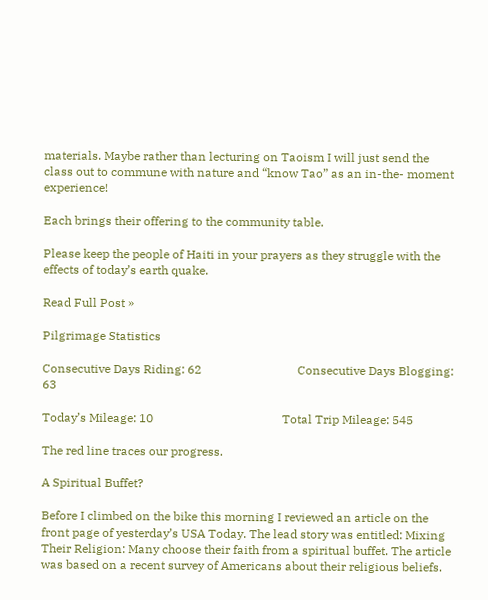materials. Maybe rather than lecturing on Taoism I will just send the class out to commune with nature and “know Tao” as an in-the- moment experience!

Each brings their offering to the community table.

Please keep the people of Haiti in your prayers as they struggle with the effects of today’s earth quake.

Read Full Post »

Pilgrimage Statistics

Consecutive Days Riding: 62                                Consecutive Days Blogging: 63

Today’s Mileage: 10                                           Total Trip Mileage: 545

The red line traces our progress.

A Spiritual Buffet?

Before I climbed on the bike this morning I reviewed an article on the front page of yesterday’s USA Today. The lead story was entitled: Mixing Their Religion: Many choose their faith from a spiritual buffet. The article was based on a recent survey of Americans about their religious beliefs.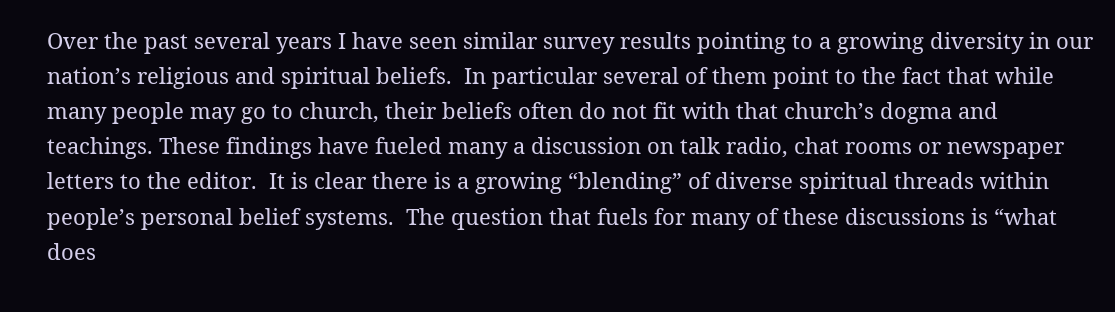Over the past several years I have seen similar survey results pointing to a growing diversity in our nation’s religious and spiritual beliefs.  In particular several of them point to the fact that while many people may go to church, their beliefs often do not fit with that church’s dogma and teachings. These findings have fueled many a discussion on talk radio, chat rooms or newspaper letters to the editor.  It is clear there is a growing “blending” of diverse spiritual threads within people’s personal belief systems.  The question that fuels for many of these discussions is “what does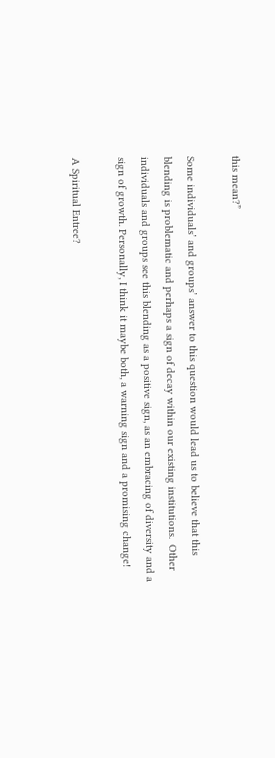this mean?”

Some individuals’ and groups’ answer to this question would lead us to believe that this blending is problematic and perhaps a sign of decay within our existing institutions.  Other individuals and groups see this blending as a positive sign, as an embracing of diversity and a sign of growth. Personally, I think it maybe both, a warning sign and a promising change!

A Spiritual Entree?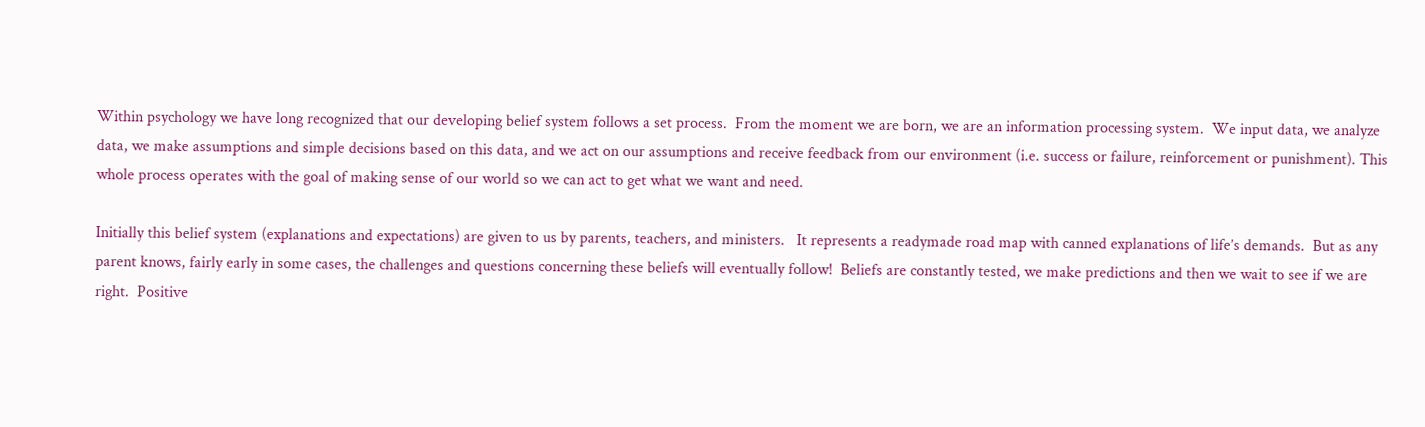Within psychology we have long recognized that our developing belief system follows a set process.  From the moment we are born, we are an information processing system.  We input data, we analyze data, we make assumptions and simple decisions based on this data, and we act on our assumptions and receive feedback from our environment (i.e. success or failure, reinforcement or punishment). This whole process operates with the goal of making sense of our world so we can act to get what we want and need.

Initially this belief system (explanations and expectations) are given to us by parents, teachers, and ministers.   It represents a readymade road map with canned explanations of life’s demands.  But as any parent knows, fairly early in some cases, the challenges and questions concerning these beliefs will eventually follow!  Beliefs are constantly tested, we make predictions and then we wait to see if we are right.  Positive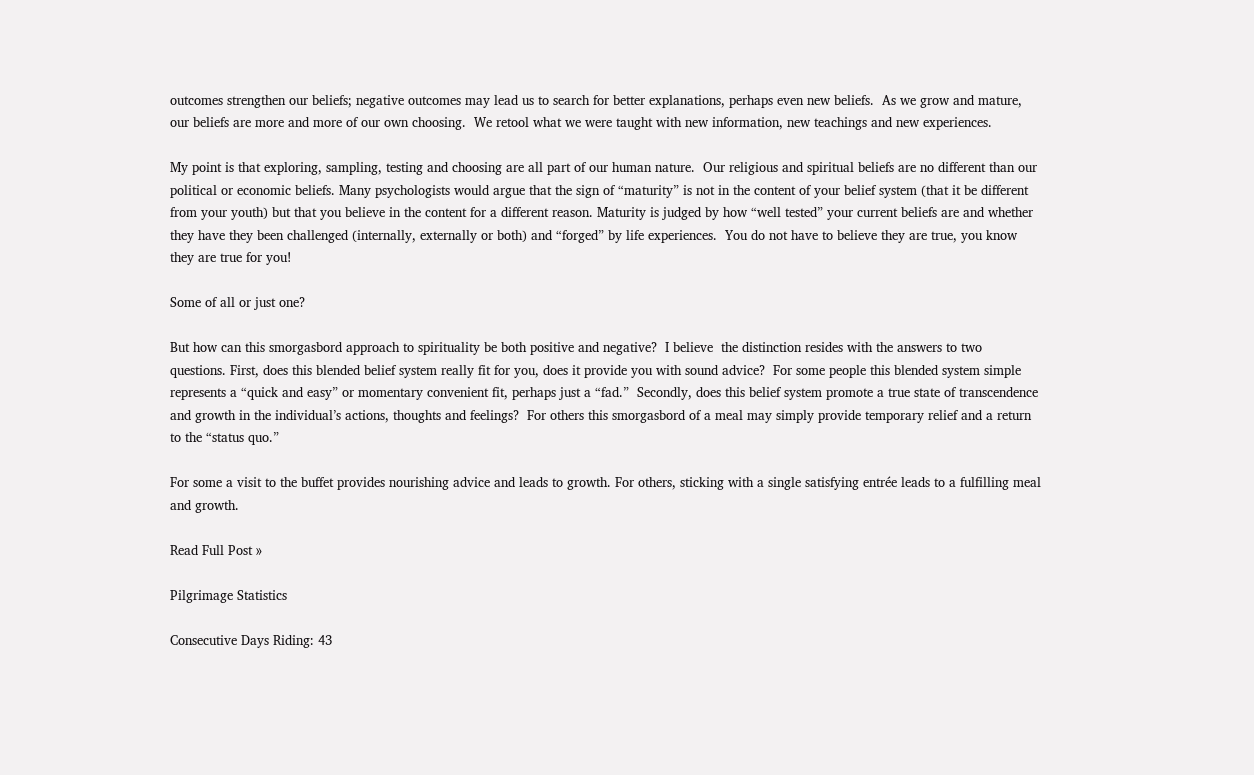outcomes strengthen our beliefs; negative outcomes may lead us to search for better explanations, perhaps even new beliefs.  As we grow and mature, our beliefs are more and more of our own choosing.  We retool what we were taught with new information, new teachings and new experiences.

My point is that exploring, sampling, testing and choosing are all part of our human nature.  Our religious and spiritual beliefs are no different than our political or economic beliefs. Many psychologists would argue that the sign of “maturity” is not in the content of your belief system (that it be different from your youth) but that you believe in the content for a different reason. Maturity is judged by how “well tested” your current beliefs are and whether they have they been challenged (internally, externally or both) and “forged” by life experiences.  You do not have to believe they are true, you know they are true for you!

Some of all or just one?

But how can this smorgasbord approach to spirituality be both positive and negative?  I believe  the distinction resides with the answers to two questions. First, does this blended belief system really fit for you, does it provide you with sound advice?  For some people this blended system simple represents a “quick and easy” or momentary convenient fit, perhaps just a “fad.”  Secondly, does this belief system promote a true state of transcendence and growth in the individual’s actions, thoughts and feelings?  For others this smorgasbord of a meal may simply provide temporary relief and a return to the “status quo.”

For some a visit to the buffet provides nourishing advice and leads to growth. For others, sticking with a single satisfying entrée leads to a fulfilling meal and growth.

Read Full Post »

Pilgrimage Statistics

Consecutive Days Riding: 43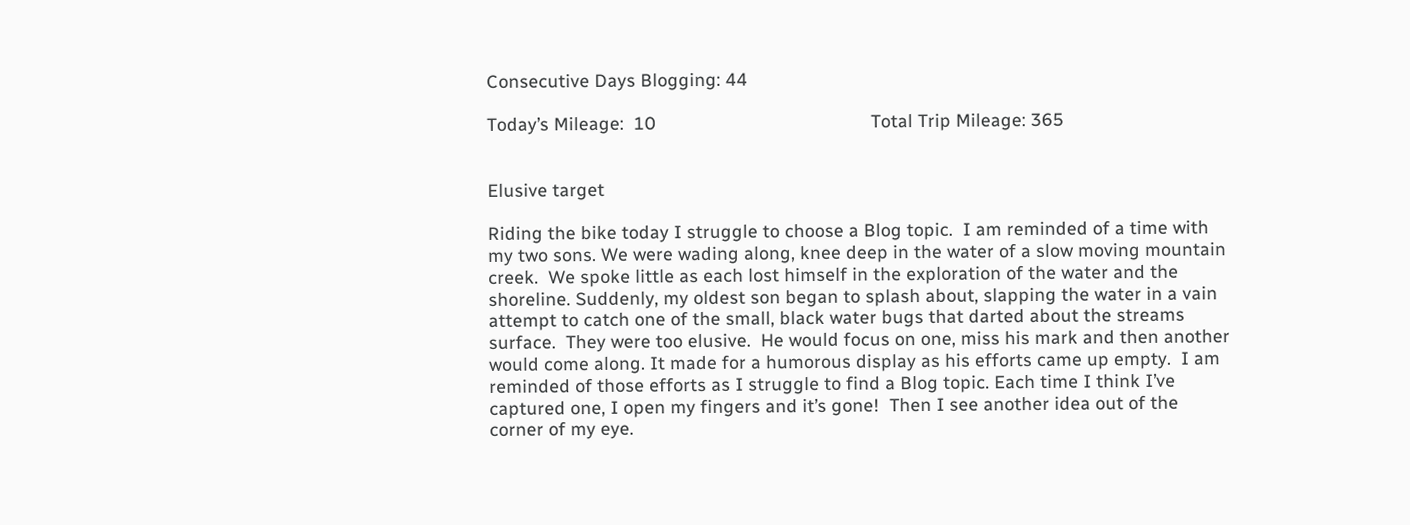Consecutive Days Blogging: 44

Today’s Mileage:  10                                           Total Trip Mileage: 365


Elusive target

Riding the bike today I struggle to choose a Blog topic.  I am reminded of a time with my two sons. We were wading along, knee deep in the water of a slow moving mountain creek.  We spoke little as each lost himself in the exploration of the water and the shoreline. Suddenly, my oldest son began to splash about, slapping the water in a vain attempt to catch one of the small, black water bugs that darted about the streams surface.  They were too elusive.  He would focus on one, miss his mark and then another would come along. It made for a humorous display as his efforts came up empty.  I am reminded of those efforts as I struggle to find a Blog topic. Each time I think I’ve captured one, I open my fingers and it’s gone!  Then I see another idea out of the corner of my eye.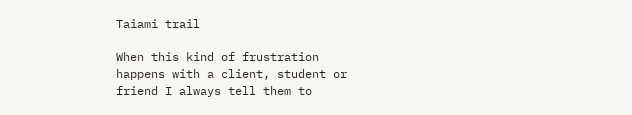Taiami trail

When this kind of frustration happens with a client, student or friend I always tell them to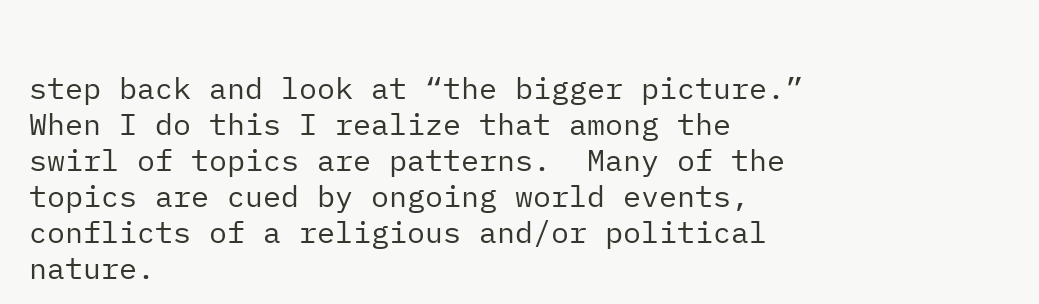step back and look at “the bigger picture.”  When I do this I realize that among the swirl of topics are patterns.  Many of the topics are cued by ongoing world events, conflicts of a religious and/or political nature.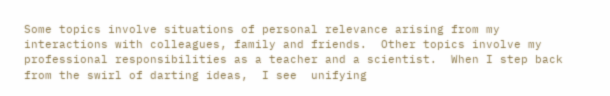Some topics involve situations of personal relevance arising from my interactions with colleagues, family and friends.  Other topics involve my professional responsibilities as a teacher and a scientist.  When I step back from the swirl of darting ideas,  I see  unifying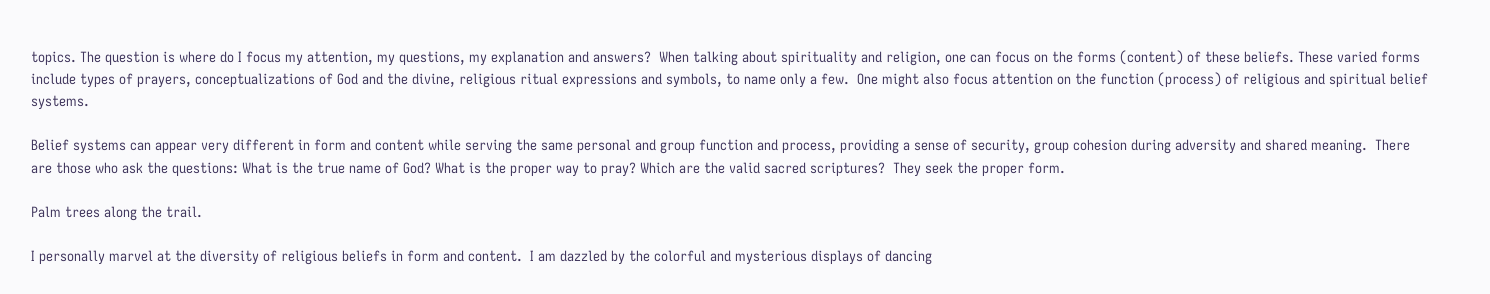topics. The question is where do I focus my attention, my questions, my explanation and answers?  When talking about spirituality and religion, one can focus on the forms (content) of these beliefs. These varied forms include types of prayers, conceptualizations of God and the divine, religious ritual expressions and symbols, to name only a few.  One might also focus attention on the function (process) of religious and spiritual belief systems.

Belief systems can appear very different in form and content while serving the same personal and group function and process, providing a sense of security, group cohesion during adversity and shared meaning.  There are those who ask the questions: What is the true name of God? What is the proper way to pray? Which are the valid sacred scriptures?  They seek the proper form.

Palm trees along the trail.

I personally marvel at the diversity of religious beliefs in form and content.  I am dazzled by the colorful and mysterious displays of dancing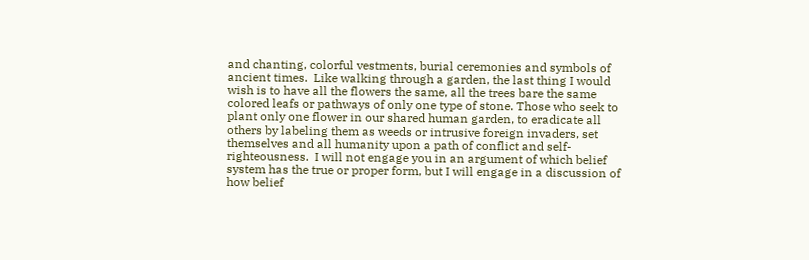and chanting, colorful vestments, burial ceremonies and symbols of ancient times.  Like walking through a garden, the last thing I would wish is to have all the flowers the same, all the trees bare the same colored leafs or pathways of only one type of stone. Those who seek to plant only one flower in our shared human garden, to eradicate all others by labeling them as weeds or intrusive foreign invaders, set themselves and all humanity upon a path of conflict and self-righteousness.  I will not engage you in an argument of which belief system has the true or proper form, but I will engage in a discussion of how belief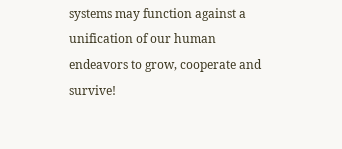systems may function against a unification of our human endeavors to grow, cooperate and survive!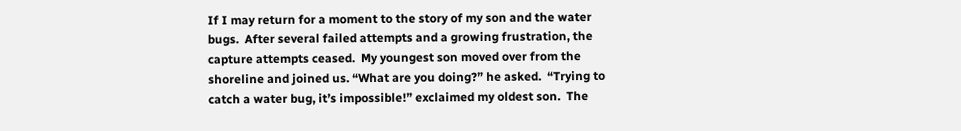If I may return for a moment to the story of my son and the water bugs.  After several failed attempts and a growing frustration, the capture attempts ceased.  My youngest son moved over from the shoreline and joined us. “What are you doing?” he asked.  “Trying to catch a water bug, it’s impossible!” exclaimed my oldest son.  The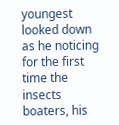youngest looked down as he noticing for the first time the insects boaters, his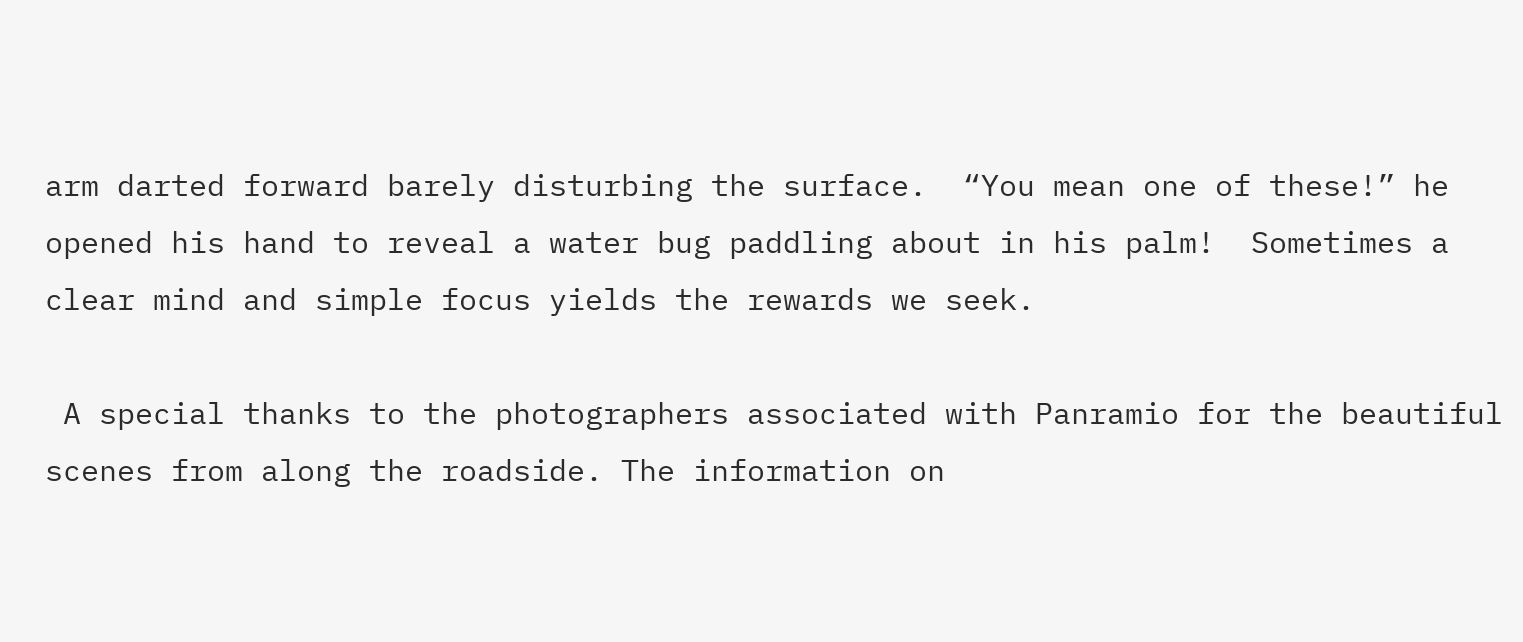arm darted forward barely disturbing the surface.  “You mean one of these!” he opened his hand to reveal a water bug paddling about in his palm!  Sometimes a clear mind and simple focus yields the rewards we seek.

 A special thanks to the photographers associated with Panramio for the beautiful scenes from along the roadside. The information on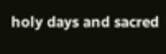holy days and sacred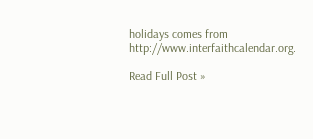holidays comes from http://www.interfaithcalendar.org.

Read Full Post »